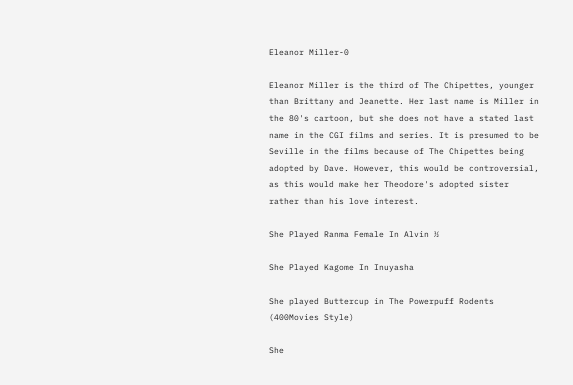Eleanor Miller-0

Eleanor Miller is the third of The Chipettes, younger than Brittany and Jeanette. Her last name is Miller in the 80's cartoon, but she does not have a stated last name in the CGI films and series. It is presumed to be Seville in the films because of The Chipettes being adopted by Dave. However, this would be controversial, as this would make her Theodore's adopted sister rather than his love interest.

She Played Ranma Female In Alvin ½

She Played Kagome In Inuyasha

She played Buttercup in The Powerpuff Rodents (400Movies Style)

She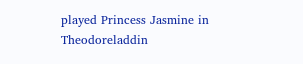played Princess Jasmine in Theodoreladdin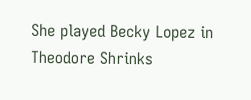She played Becky Lopez in Theodore Shrinks